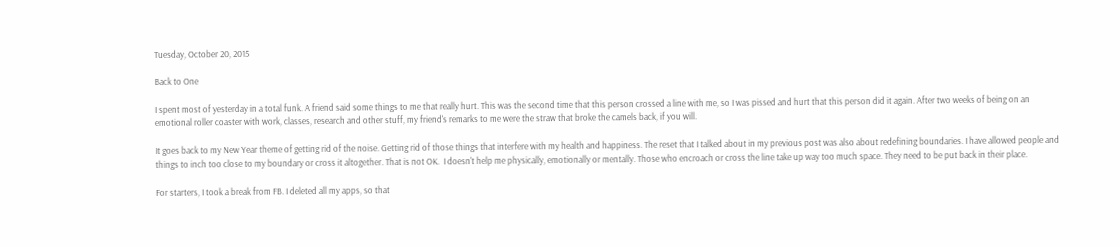Tuesday, October 20, 2015

Back to One

I spent most of yesterday in a total funk. A friend said some things to me that really hurt. This was the second time that this person crossed a line with me, so I was pissed and hurt that this person did it again. After two weeks of being on an emotional roller coaster with work, classes, research and other stuff, my friend's remarks to me were the straw that broke the camels back, if you will.

It goes back to my New Year theme of getting rid of the noise. Getting rid of those things that interfere with my health and happiness. The reset that I talked about in my previous post was also about redefining boundaries. I have allowed people and things to inch too close to my boundary or cross it altogether. That is not OK.  I doesn't help me physically, emotionally or mentally. Those who encroach or cross the line take up way too much space. They need to be put back in their place.

For starters, I took a break from FB. I deleted all my apps, so that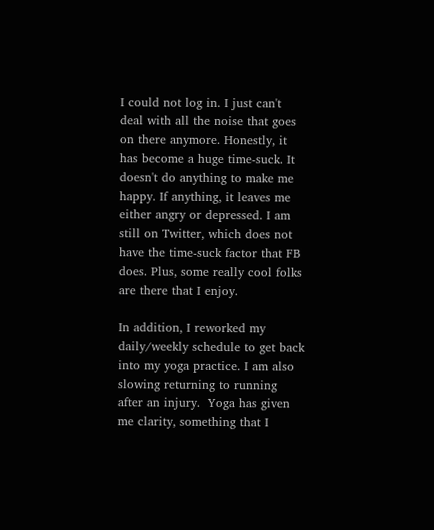I could not log in. I just can't deal with all the noise that goes on there anymore. Honestly, it has become a huge time-suck. It doesn't do anything to make me happy. If anything, it leaves me either angry or depressed. I am still on Twitter, which does not have the time-suck factor that FB does. Plus, some really cool folks are there that I enjoy.

In addition, I reworked my daily/weekly schedule to get back into my yoga practice. I am also slowing returning to running after an injury.  Yoga has given me clarity, something that I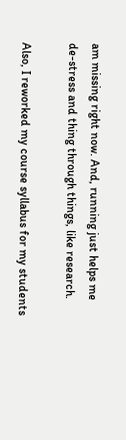am missing right now. And, running just helps me de-stress and thing through things, like research.

Also, I reworked my course syllabus for my students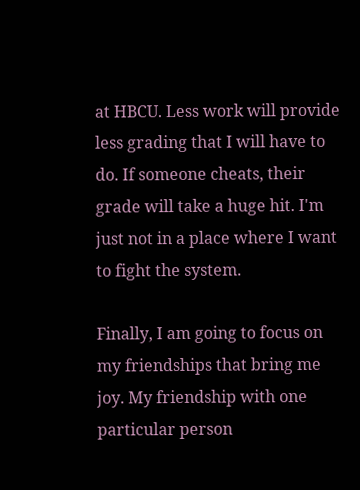at HBCU. Less work will provide less grading that I will have to do. If someone cheats, their grade will take a huge hit. I'm just not in a place where I want to fight the system.

Finally, I am going to focus on my friendships that bring me joy. My friendship with one particular person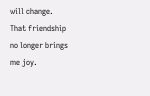will change. That friendship no longer brings me joy.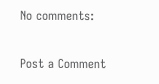No comments:

Post a Comment